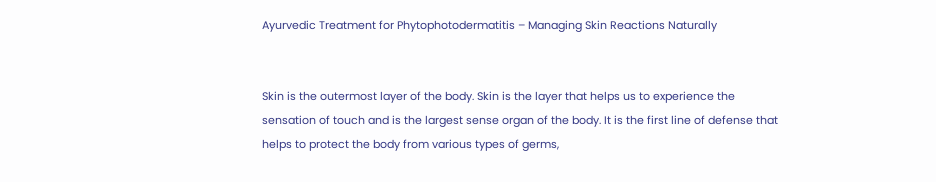Ayurvedic Treatment for Phytophotodermatitis – Managing Skin Reactions Naturally


Skin is the outermost layer of the body. Skin is the layer that helps us to experience the sensation of touch and is the largest sense organ of the body. It is the first line of defense that helps to protect the body from various types of germs,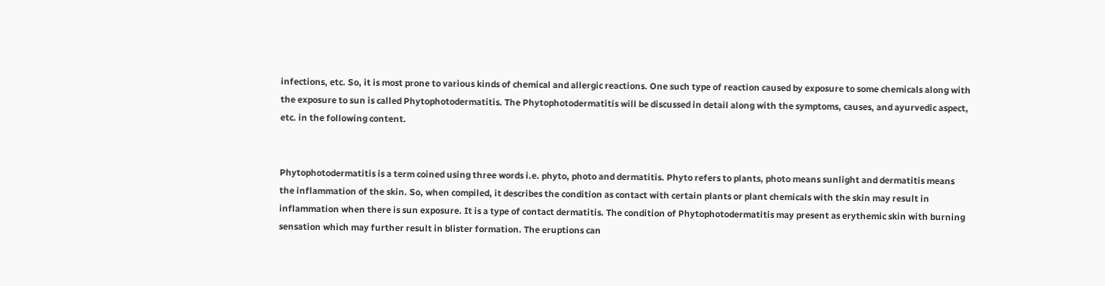infections, etc. So, it is most prone to various kinds of chemical and allergic reactions. One such type of reaction caused by exposure to some chemicals along with the exposure to sun is called Phytophotodermatitis. The Phytophotodermatitis will be discussed in detail along with the symptoms, causes, and ayurvedic aspect, etc. in the following content.


Phytophotodermatitis is a term coined using three words i.e. phyto, photo and dermatitis. Phyto refers to plants, photo means sunlight and dermatitis means the inflammation of the skin. So, when compiled, it describes the condition as contact with certain plants or plant chemicals with the skin may result in inflammation when there is sun exposure. It is a type of contact dermatitis. The condition of Phytophotodermatitis may present as erythemic skin with burning sensation which may further result in blister formation. The eruptions can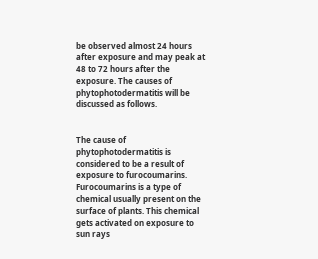be observed almost 24 hours after exposure and may peak at 48 to 72 hours after the exposure. The causes of phytophotodermatitis will be discussed as follows.


The cause of phytophotodermatitis is considered to be a result of exposure to furocoumarins. Furocoumarins is a type of chemical usually present on the surface of plants. This chemical gets activated on exposure to sun rays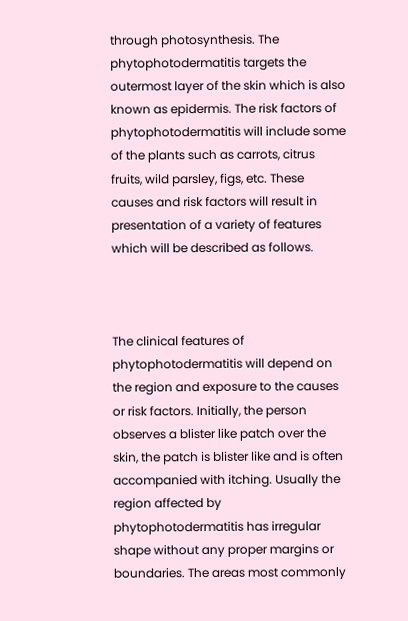through photosynthesis. The phytophotodermatitis targets the outermost layer of the skin which is also known as epidermis. The risk factors of phytophotodermatitis will include some of the plants such as carrots, citrus fruits, wild parsley, figs, etc. These causes and risk factors will result in presentation of a variety of features which will be described as follows.



The clinical features of phytophotodermatitis will depend on the region and exposure to the causes or risk factors. Initially, the person observes a blister like patch over the skin, the patch is blister like and is often accompanied with itching. Usually the region affected by phytophotodermatitis has irregular shape without any proper margins or boundaries. The areas most commonly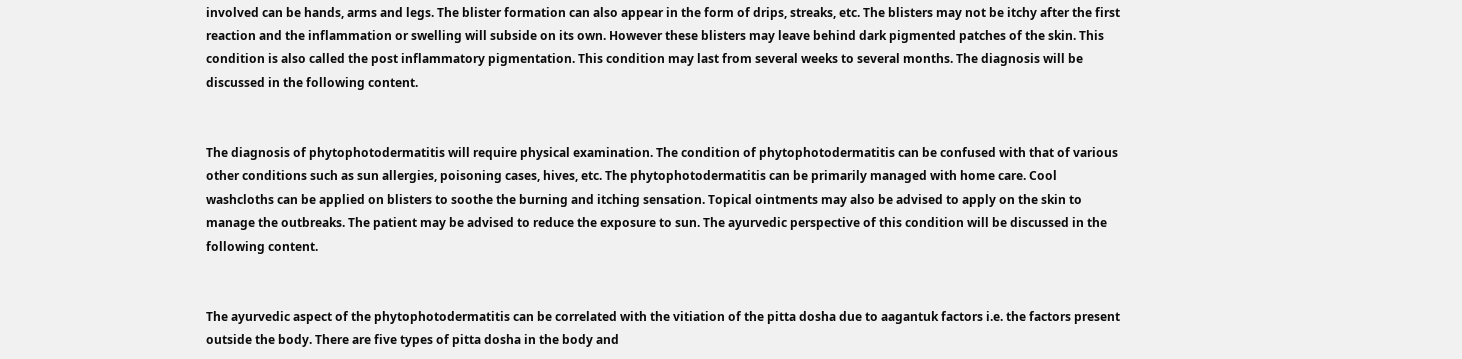involved can be hands, arms and legs. The blister formation can also appear in the form of drips, streaks, etc. The blisters may not be itchy after the first reaction and the inflammation or swelling will subside on its own. However these blisters may leave behind dark pigmented patches of the skin. This condition is also called the post inflammatory pigmentation. This condition may last from several weeks to several months. The diagnosis will be discussed in the following content.


The diagnosis of phytophotodermatitis will require physical examination. The condition of phytophotodermatitis can be confused with that of various other conditions such as sun allergies, poisoning cases, hives, etc. The phytophotodermatitis can be primarily managed with home care. Cool washcloths can be applied on blisters to soothe the burning and itching sensation. Topical ointments may also be advised to apply on the skin to manage the outbreaks. The patient may be advised to reduce the exposure to sun. The ayurvedic perspective of this condition will be discussed in the following content.


The ayurvedic aspect of the phytophotodermatitis can be correlated with the vitiation of the pitta dosha due to aagantuk factors i.e. the factors present outside the body. There are five types of pitta dosha in the body and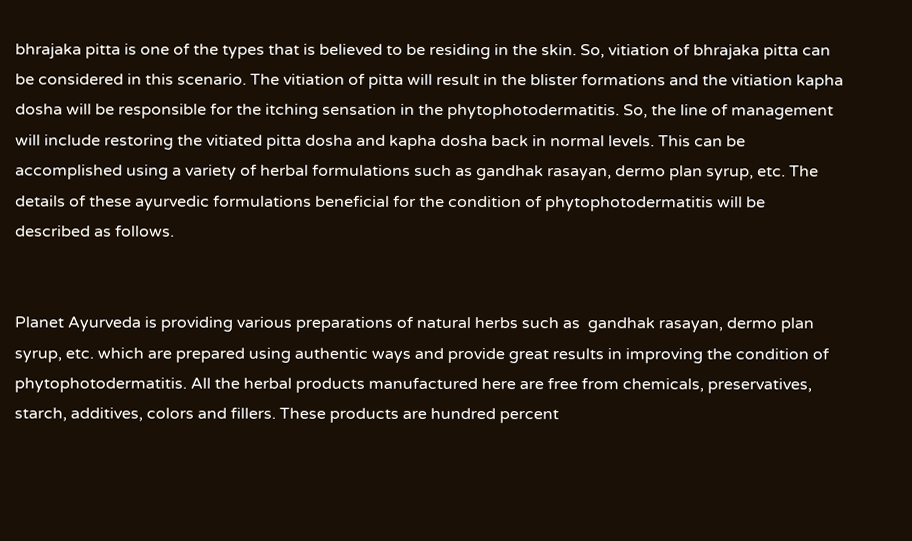bhrajaka pitta is one of the types that is believed to be residing in the skin. So, vitiation of bhrajaka pitta can be considered in this scenario. The vitiation of pitta will result in the blister formations and the vitiation kapha dosha will be responsible for the itching sensation in the phytophotodermatitis. So, the line of management will include restoring the vitiated pitta dosha and kapha dosha back in normal levels. This can be accomplished using a variety of herbal formulations such as gandhak rasayan, dermo plan syrup, etc. The details of these ayurvedic formulations beneficial for the condition of phytophotodermatitis will be described as follows.


Planet Ayurveda is providing various preparations of natural herbs such as  gandhak rasayan, dermo plan syrup, etc. which are prepared using authentic ways and provide great results in improving the condition of phytophotodermatitis. All the herbal products manufactured here are free from chemicals, preservatives, starch, additives, colors and fillers. These products are hundred percent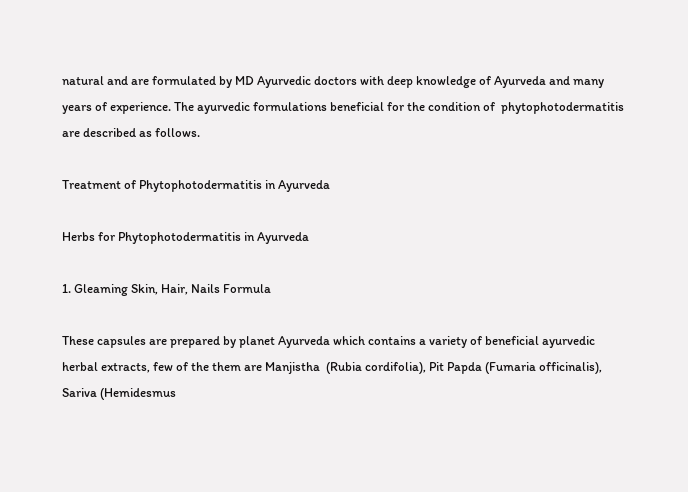natural and are formulated by MD Ayurvedic doctors with deep knowledge of Ayurveda and many years of experience. The ayurvedic formulations beneficial for the condition of  phytophotodermatitis are described as follows.

Treatment of Phytophotodermatitis in Ayurveda

Herbs for Phytophotodermatitis in Ayurveda

1. Gleaming Skin, Hair, Nails Formula

These capsules are prepared by planet Ayurveda which contains a variety of beneficial ayurvedic herbal extracts, few of the them are Manjistha  (Rubia cordifolia), Pit Papda (Fumaria officinalis), Sariva (Hemidesmus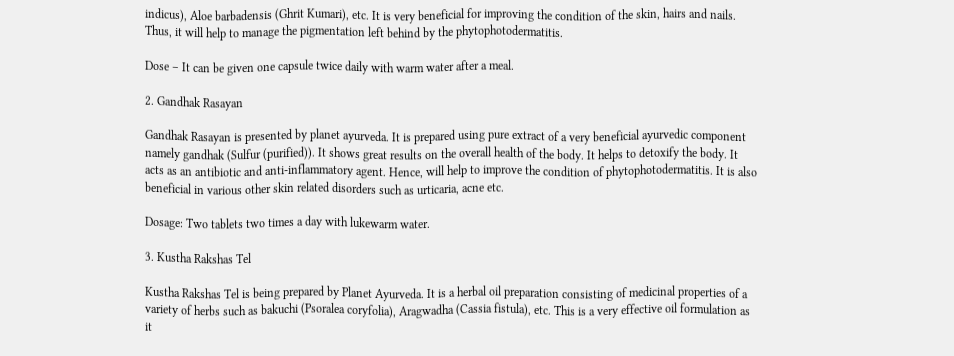indicus), Aloe barbadensis (Ghrit Kumari), etc. It is very beneficial for improving the condition of the skin, hairs and nails. Thus, it will help to manage the pigmentation left behind by the phytophotodermatitis.

Dose – It can be given one capsule twice daily with warm water after a meal.

2. Gandhak Rasayan

Gandhak Rasayan is presented by planet ayurveda. It is prepared using pure extract of a very beneficial ayurvedic component namely gandhak (Sulfur (purified)). It shows great results on the overall health of the body. It helps to detoxify the body. It acts as an antibiotic and anti-inflammatory agent. Hence, will help to improve the condition of phytophotodermatitis. It is also beneficial in various other skin related disorders such as urticaria, acne etc.

Dosage: Two tablets two times a day with lukewarm water.

3. Kustha Rakshas Tel

Kustha Rakshas Tel is being prepared by Planet Ayurveda. It is a herbal oil preparation consisting of medicinal properties of a variety of herbs such as bakuchi (Psoralea coryfolia), Aragwadha (Cassia fistula), etc. This is a very effective oil formulation as it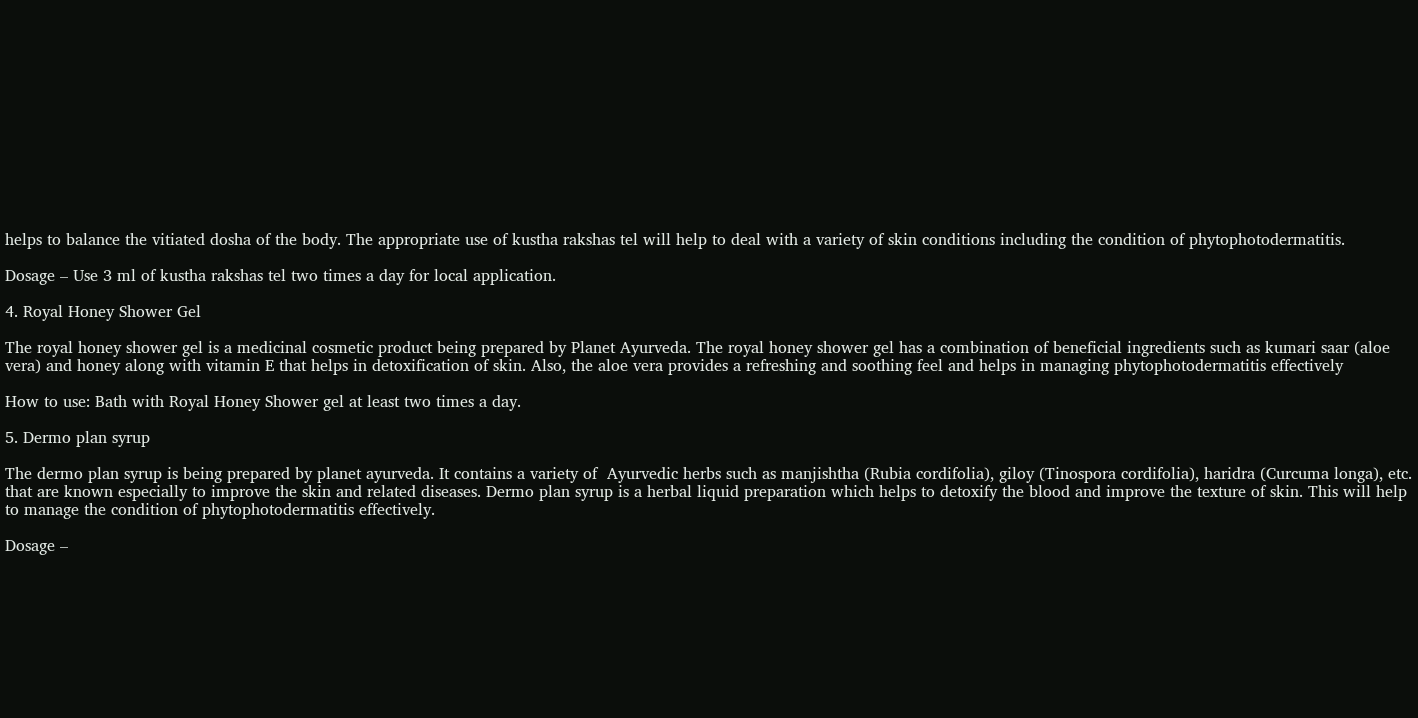helps to balance the vitiated dosha of the body. The appropriate use of kustha rakshas tel will help to deal with a variety of skin conditions including the condition of phytophotodermatitis.

Dosage – Use 3 ml of kustha rakshas tel two times a day for local application.

4. Royal Honey Shower Gel

The royal honey shower gel is a medicinal cosmetic product being prepared by Planet Ayurveda. The royal honey shower gel has a combination of beneficial ingredients such as kumari saar (aloe vera) and honey along with vitamin E that helps in detoxification of skin. Also, the aloe vera provides a refreshing and soothing feel and helps in managing phytophotodermatitis effectively

How to use: Bath with Royal Honey Shower gel at least two times a day.

5. Dermo plan syrup

The dermo plan syrup is being prepared by planet ayurveda. It contains a variety of  Ayurvedic herbs such as manjishtha (Rubia cordifolia), giloy (Tinospora cordifolia), haridra (Curcuma longa), etc. that are known especially to improve the skin and related diseases. Dermo plan syrup is a herbal liquid preparation which helps to detoxify the blood and improve the texture of skin. This will help to manage the condition of phytophotodermatitis effectively.

Dosage –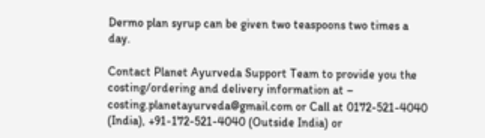Dermo plan syrup can be given two teaspoons two times a day.

Contact Planet Ayurveda Support Team to provide you the costing/ordering and delivery information at – costing.planetayurveda@gmail.com or Call at 0172-521-4040 (India), +91-172-521-4040 (Outside India) or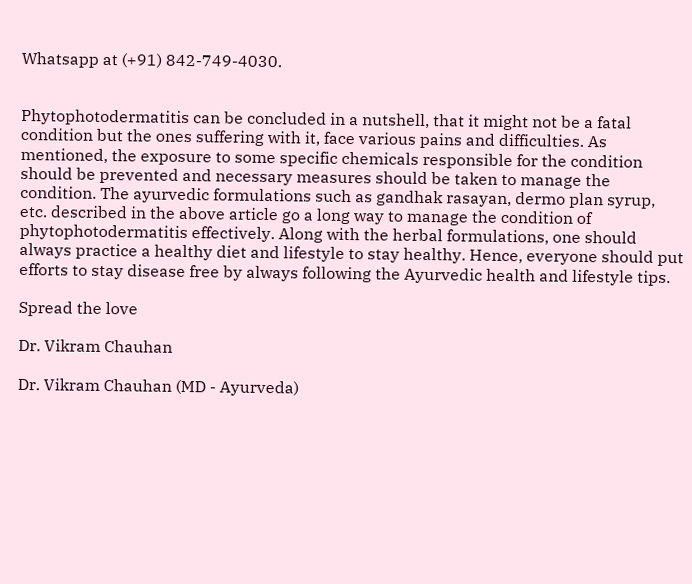Whatsapp at (+91) 842-749-4030.


Phytophotodermatitis can be concluded in a nutshell, that it might not be a fatal condition but the ones suffering with it, face various pains and difficulties. As mentioned, the exposure to some specific chemicals responsible for the condition should be prevented and necessary measures should be taken to manage the condition. The ayurvedic formulations such as gandhak rasayan, dermo plan syrup, etc. described in the above article go a long way to manage the condition of phytophotodermatitis effectively. Along with the herbal formulations, one should always practice a healthy diet and lifestyle to stay healthy. Hence, everyone should put efforts to stay disease free by always following the Ayurvedic health and lifestyle tips.

Spread the love

Dr. Vikram Chauhan

Dr. Vikram Chauhan (MD - Ayurveda)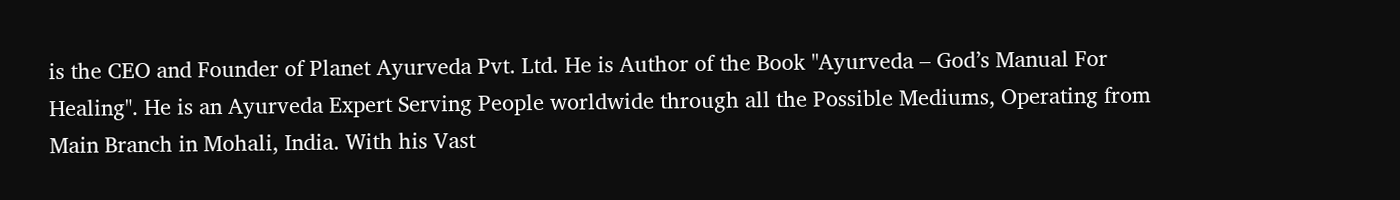is the CEO and Founder of Planet Ayurveda Pvt. Ltd. He is Author of the Book "Ayurveda – God’s Manual For Healing". He is an Ayurveda Expert Serving People worldwide through all the Possible Mediums, Operating from Main Branch in Mohali, India. With his Vast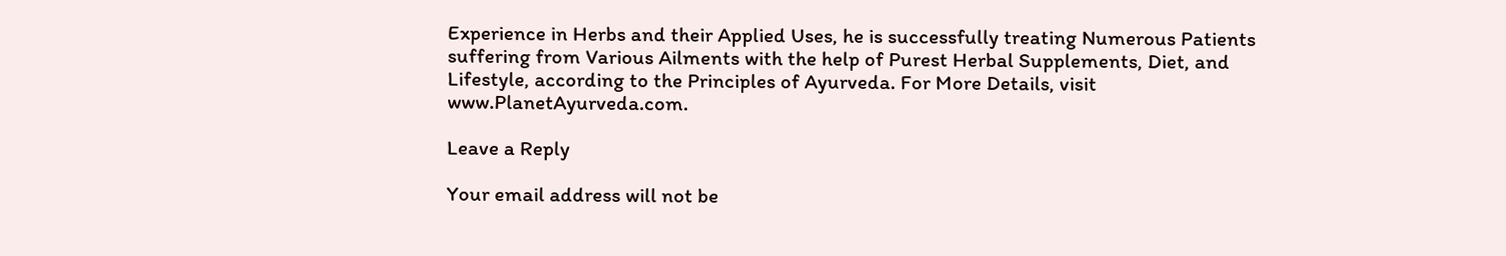Experience in Herbs and their Applied Uses, he is successfully treating Numerous Patients suffering from Various Ailments with the help of Purest Herbal Supplements, Diet, and Lifestyle, according to the Principles of Ayurveda. For More Details, visit www.PlanetAyurveda.com.

Leave a Reply

Your email address will not be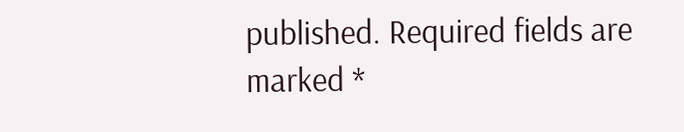published. Required fields are marked *